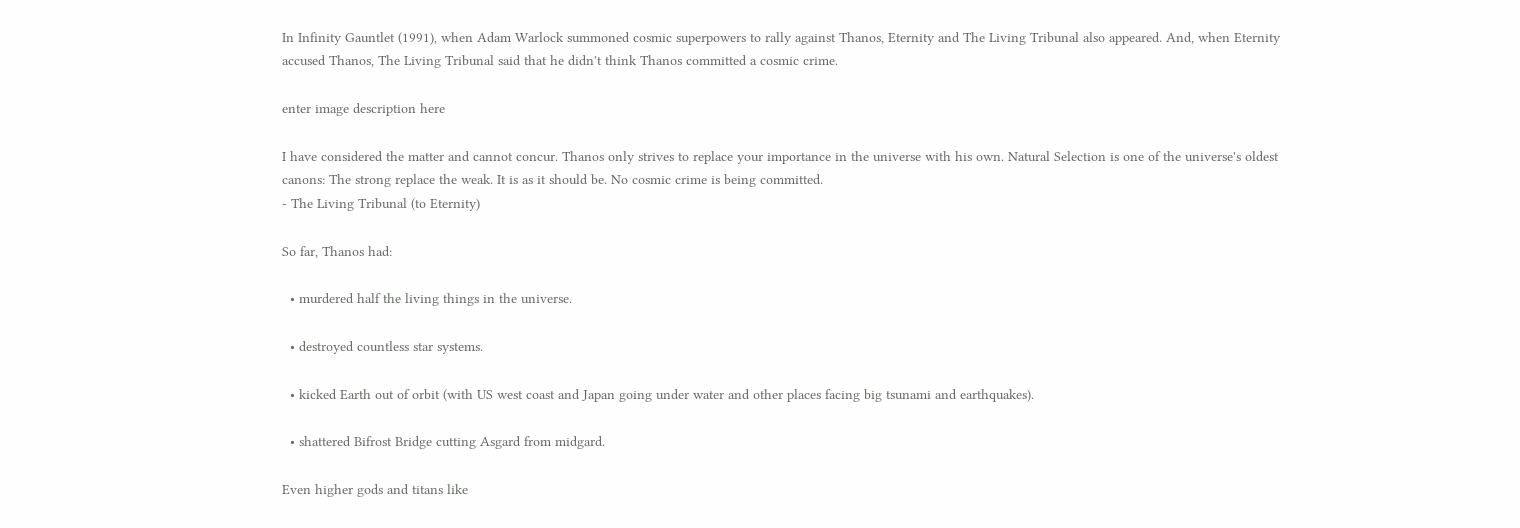In Infinity Gauntlet (1991), when Adam Warlock summoned cosmic superpowers to rally against Thanos, Eternity and The Living Tribunal also appeared. And, when Eternity accused Thanos, The Living Tribunal said that he didn't think Thanos committed a cosmic crime.

enter image description here

I have considered the matter and cannot concur. Thanos only strives to replace your importance in the universe with his own. Natural Selection is one of the universe's oldest canons: The strong replace the weak. It is as it should be. No cosmic crime is being committed.
- The Living Tribunal (to Eternity)

So far, Thanos had:

  • murdered half the living things in the universe.

  • destroyed countless star systems.

  • kicked Earth out of orbit (with US west coast and Japan going under water and other places facing big tsunami and earthquakes).

  • shattered Bifrost Bridge cutting Asgard from midgard.

Even higher gods and titans like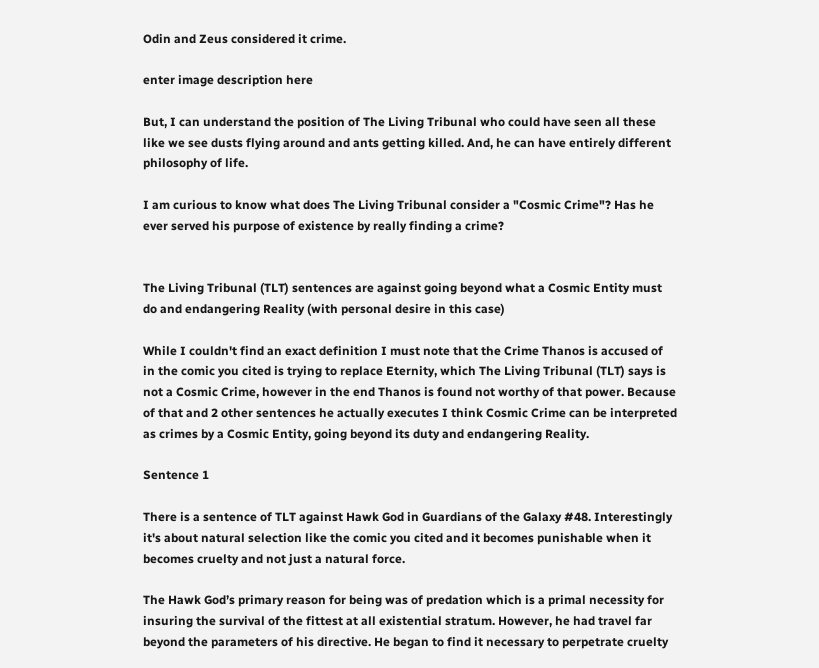Odin and Zeus considered it crime.

enter image description here

But, I can understand the position of The Living Tribunal who could have seen all these like we see dusts flying around and ants getting killed. And, he can have entirely different philosophy of life.

I am curious to know what does The Living Tribunal consider a "Cosmic Crime"? Has he ever served his purpose of existence by really finding a crime?


The Living Tribunal (TLT) sentences are against going beyond what a Cosmic Entity must do and endangering Reality (with personal desire in this case)

While I couldn't find an exact definition I must note that the Crime Thanos is accused of in the comic you cited is trying to replace Eternity, which The Living Tribunal (TLT) says is not a Cosmic Crime, however in the end Thanos is found not worthy of that power. Because of that and 2 other sentences he actually executes I think Cosmic Crime can be interpreted as crimes by a Cosmic Entity, going beyond its duty and endangering Reality.

Sentence 1

There is a sentence of TLT against Hawk God in Guardians of the Galaxy #48. Interestingly it's about natural selection like the comic you cited and it becomes punishable when it becomes cruelty and not just a natural force.

The Hawk God’s primary reason for being was of predation which is a primal necessity for insuring the survival of the fittest at all existential stratum. However, he had travel far beyond the parameters of his directive. He began to find it necessary to perpetrate cruelty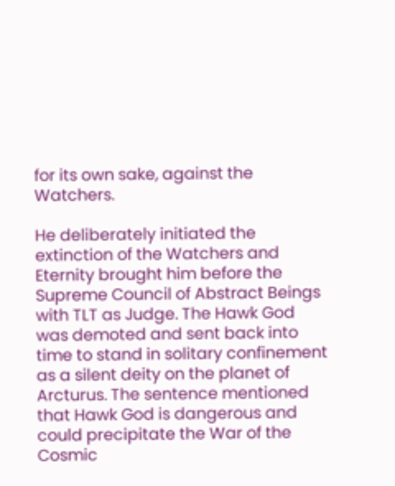for its own sake, against the Watchers.

He deliberately initiated the extinction of the Watchers and Eternity brought him before the Supreme Council of Abstract Beings with TLT as Judge. The Hawk God was demoted and sent back into time to stand in solitary confinement as a silent deity on the planet of Arcturus. The sentence mentioned that Hawk God is dangerous and could precipitate the War of the Cosmic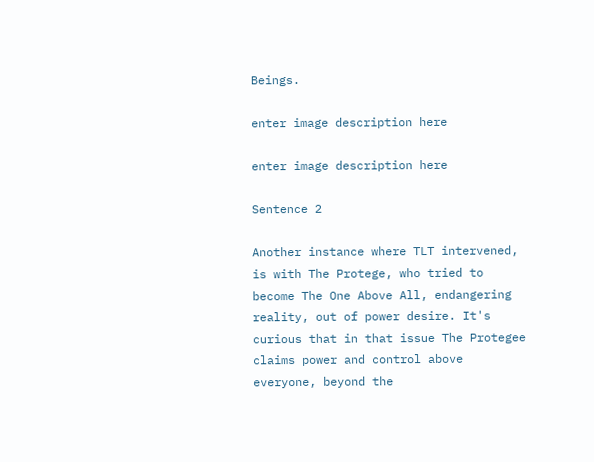Beings.

enter image description here

enter image description here

Sentence 2

Another instance where TLT intervened, is with The Protege, who tried to become The One Above All, endangering reality, out of power desire. It's curious that in that issue The Protegee claims power and control above everyone, beyond the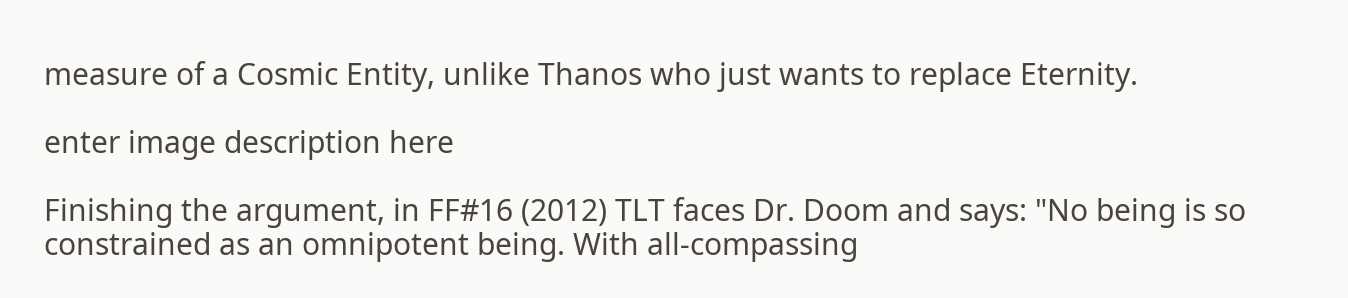measure of a Cosmic Entity, unlike Thanos who just wants to replace Eternity.

enter image description here

Finishing the argument, in FF#16 (2012) TLT faces Dr. Doom and says: "No being is so constrained as an omnipotent being. With all-compassing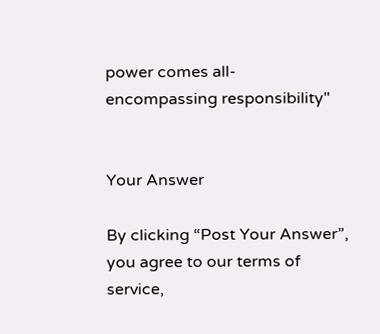power comes all-encompassing responsibility"


Your Answer

By clicking “Post Your Answer”, you agree to our terms of service,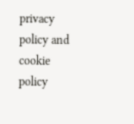privacy policy and cookie policy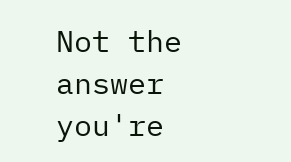Not the answer you're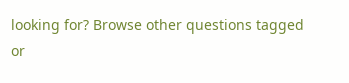looking for? Browse other questions tagged or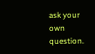ask your own question.